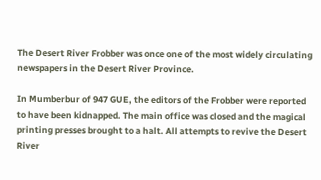The Desert River Frobber was once one of the most widely circulating newspapers in the Desert River Province.

In Mumberbur of 947 GUE, the editors of the Frobber were reported to have been kidnapped. The main office was closed and the magical printing presses brought to a halt. All attempts to revive the Desert River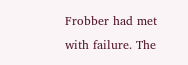Frobber had met with failure. The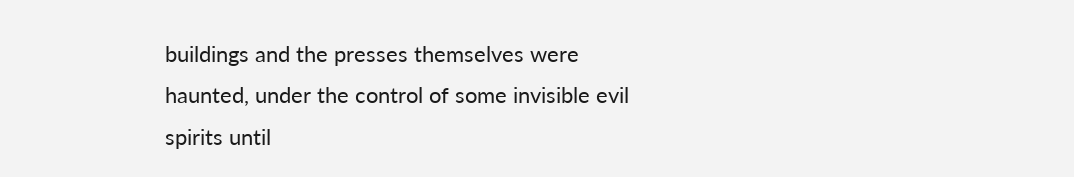buildings and the presses themselves were haunted, under the control of some invisible evil spirits until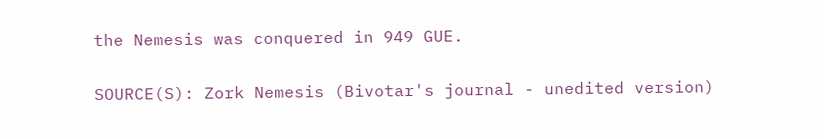the Nemesis was conquered in 949 GUE.

SOURCE(S): Zork Nemesis (Bivotar's journal - unedited version)